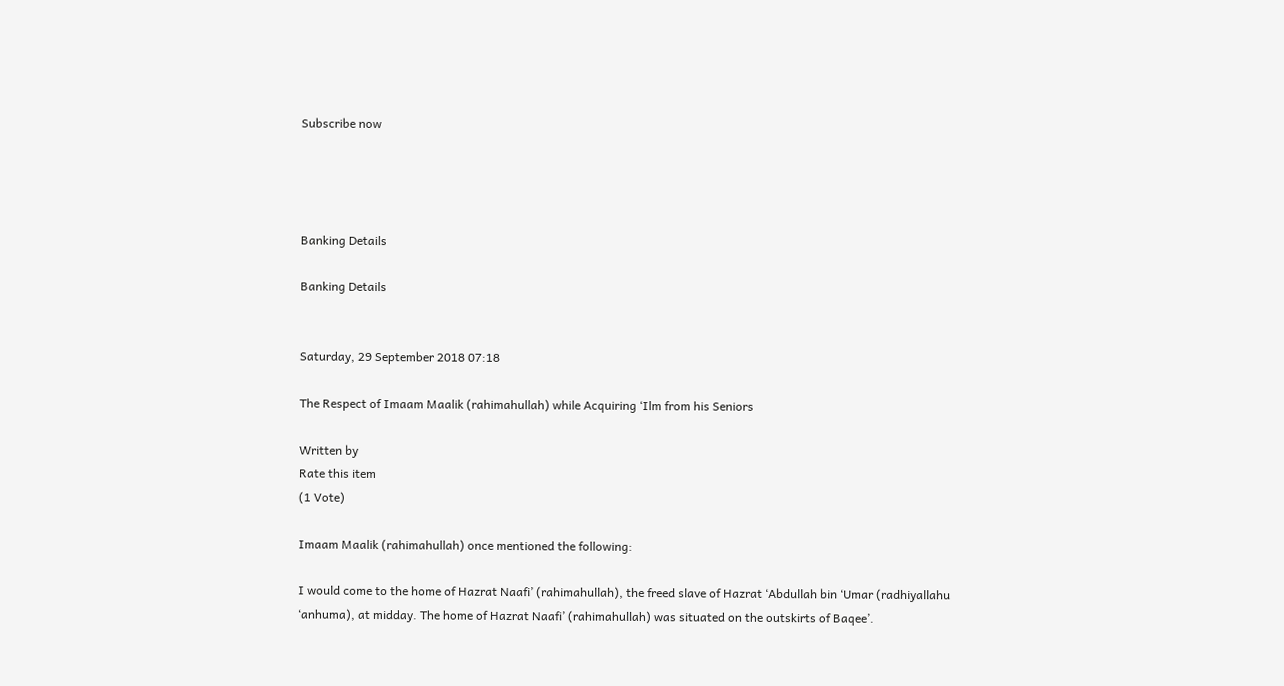Subscribe now




Banking Details

Banking Details


Saturday, 29 September 2018 07:18

The Respect of Imaam Maalik (rahimahullah) while Acquiring ‘Ilm from his Seniors

Written by
Rate this item
(1 Vote)

Imaam Maalik (rahimahullah) once mentioned the following:

I would come to the home of Hazrat Naafi’ (rahimahullah), the freed slave of Hazrat ‘Abdullah bin ‘Umar (radhiyallahu ‘anhuma), at midday. The home of Hazrat Naafi’ (rahimahullah) was situated on the outskirts of Baqee’.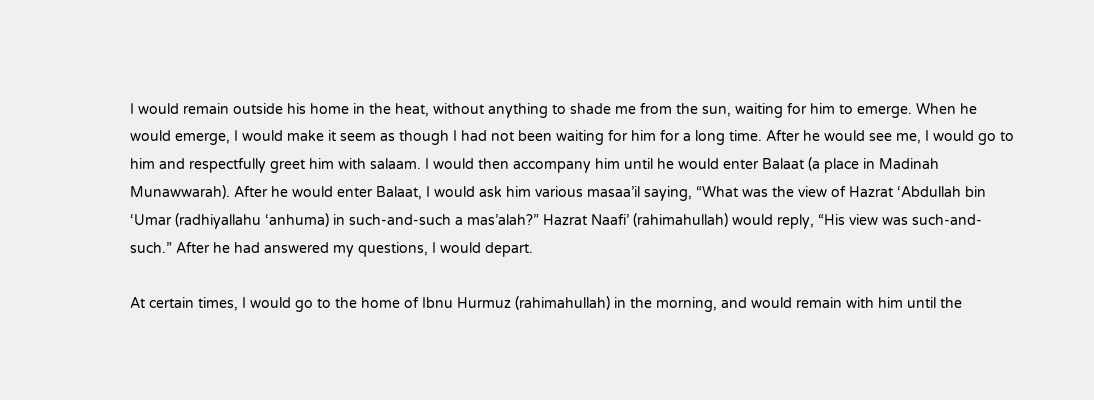I would remain outside his home in the heat, without anything to shade me from the sun, waiting for him to emerge. When he would emerge, I would make it seem as though I had not been waiting for him for a long time. After he would see me, I would go to him and respectfully greet him with salaam. I would then accompany him until he would enter Balaat (a place in Madinah Munawwarah). After he would enter Balaat, I would ask him various masaa’il saying, “What was the view of Hazrat ‘Abdullah bin ‘Umar (radhiyallahu ‘anhuma) in such-and-such a mas’alah?” Hazrat Naafi’ (rahimahullah) would reply, “His view was such-and-such.” After he had answered my questions, I would depart.

At certain times, I would go to the home of Ibnu Hurmuz (rahimahullah) in the morning, and would remain with him until the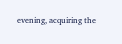evening, acquiring the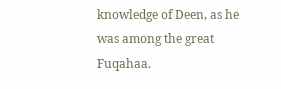knowledge of Deen, as he was among the great Fuqahaa.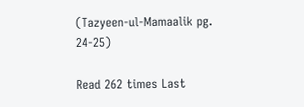(Tazyeen-ul-Mamaalik pg. 24-25)

Read 262 times Last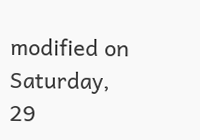modified on Saturday, 29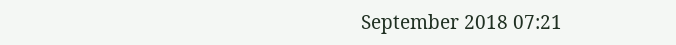September 2018 07:21